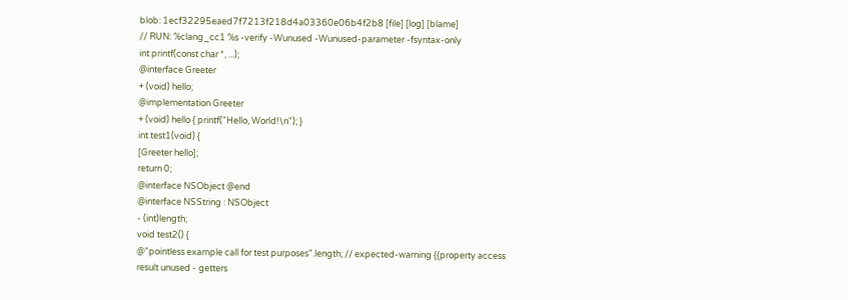blob: 1ecf32295eaed7f7213f218d4a03360e06b4f2b8 [file] [log] [blame]
// RUN: %clang_cc1 %s -verify -Wunused -Wunused-parameter -fsyntax-only
int printf(const char *, ...);
@interface Greeter
+ (void) hello;
@implementation Greeter
+ (void) hello { printf("Hello, World!\n"); }
int test1(void) {
[Greeter hello];
return 0;
@interface NSObject @end
@interface NSString : NSObject
- (int)length;
void test2() {
@"pointless example call for test purposes".length; // expected-warning {{property access result unused - getters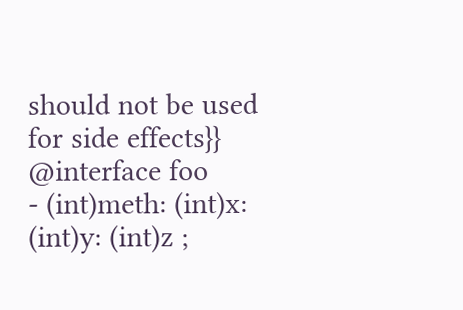should not be used for side effects}}
@interface foo
- (int)meth: (int)x: (int)y: (int)z ;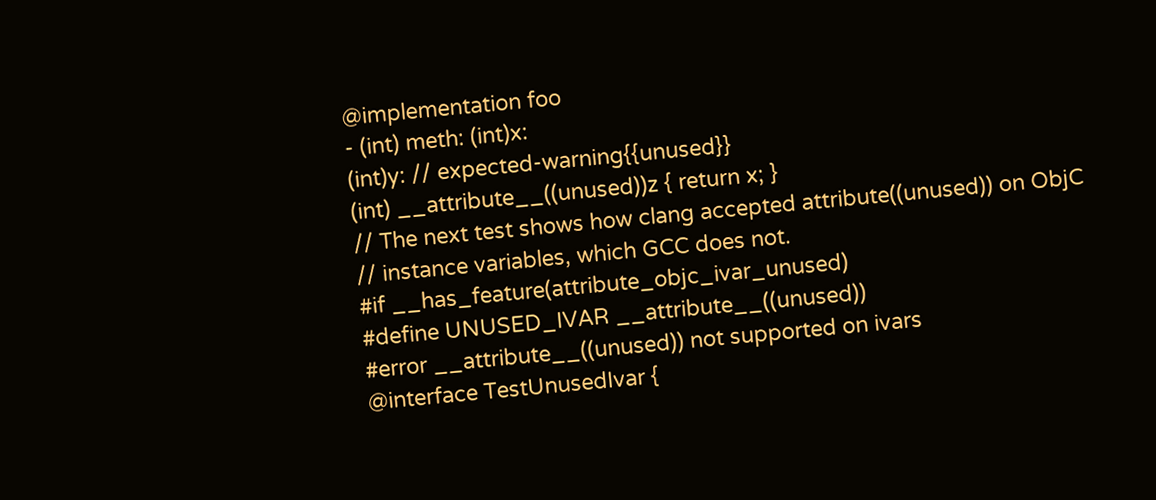@implementation foo
- (int) meth: (int)x:
(int)y: // expected-warning{{unused}}
(int) __attribute__((unused))z { return x; }
// The next test shows how clang accepted attribute((unused)) on ObjC
// instance variables, which GCC does not.
#if __has_feature(attribute_objc_ivar_unused)
#define UNUSED_IVAR __attribute__((unused))
#error __attribute__((unused)) not supported on ivars
@interface TestUnusedIvar {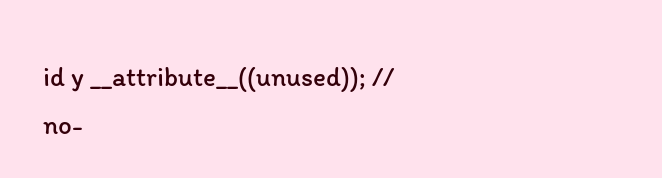id y __attribute__((unused)); // no-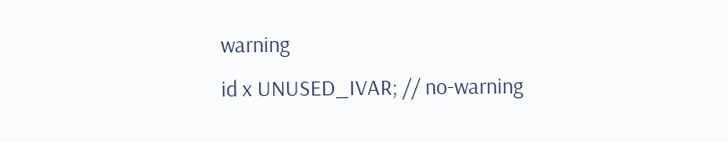warning
id x UNUSED_IVAR; // no-warning